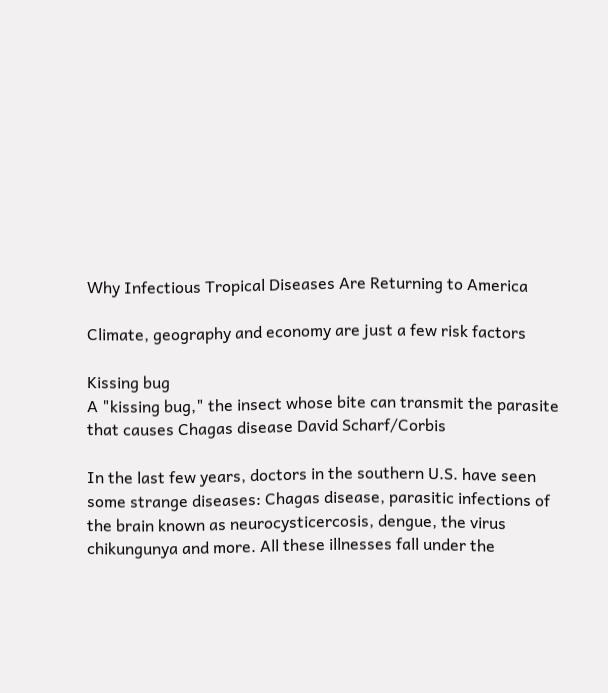Why Infectious Tropical Diseases Are Returning to America

Climate, geography and economy are just a few risk factors

Kissing bug
A "kissing bug," the insect whose bite can transmit the parasite that causes Chagas disease David Scharf/Corbis

In the last few years, doctors in the southern U.S. have seen some strange diseases: Chagas disease, parasitic infections of the brain known as neurocysticercosis, dengue, the virus chikungunya and more. All these illnesses fall under the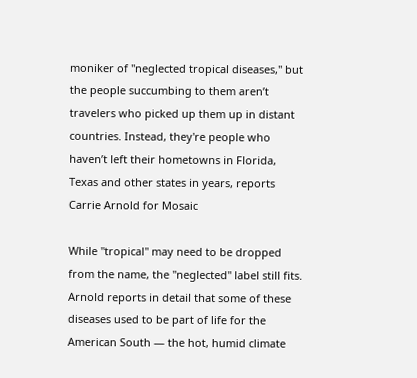moniker of "neglected tropical diseases," but the people succumbing to them aren’t travelers who picked up them up in distant countries. Instead, they're people who haven’t left their hometowns in Florida, Texas and other states in years, reports Carrie Arnold for Mosaic

While "tropical" may need to be dropped from the name, the "neglected" label still fits. Arnold reports in detail that some of these diseases used to be part of life for the American South — the hot, humid climate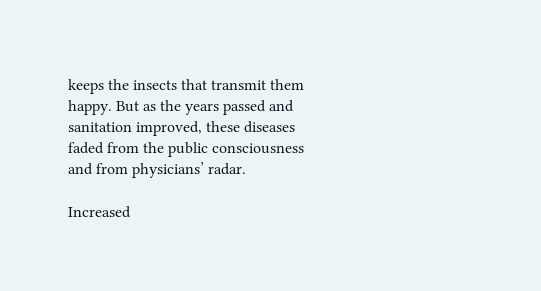keeps the insects that transmit them happy. But as the years passed and sanitation improved, these diseases faded from the public consciousness and from physicians’ radar.

Increased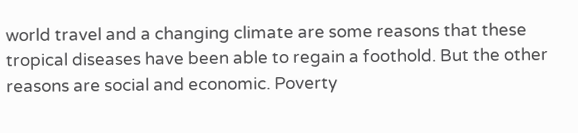world travel and a changing climate are some reasons that these tropical diseases have been able to regain a foothold. But the other reasons are social and economic. Poverty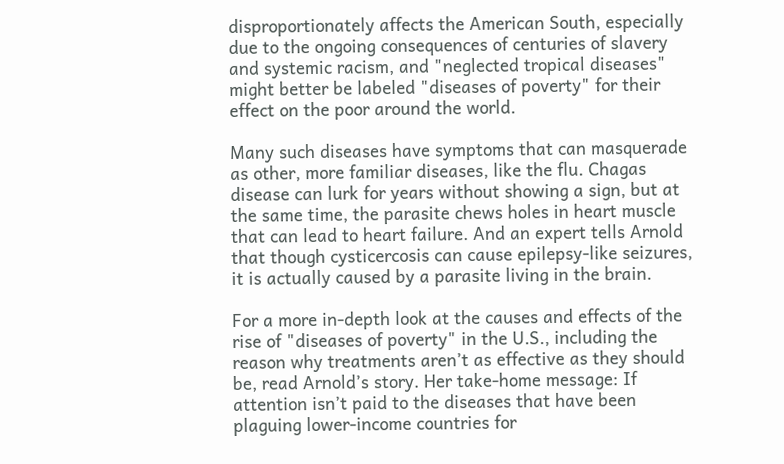disproportionately affects the American South, especially due to the ongoing consequences of centuries of slavery and systemic racism, and "neglected tropical diseases" might better be labeled "diseases of poverty" for their effect on the poor around the world.

Many such diseases have symptoms that can masquerade as other, more familiar diseases, like the flu. Chagas disease can lurk for years without showing a sign, but at the same time, the parasite chews holes in heart muscle that can lead to heart failure. And an expert tells Arnold that though cysticercosis can cause epilepsy-like seizures, it is actually caused by a parasite living in the brain.

For a more in-depth look at the causes and effects of the rise of "diseases of poverty" in the U.S., including the reason why treatments aren’t as effective as they should be, read Arnold’s story. Her take-home message: If attention isn’t paid to the diseases that have been plaguing lower-income countries for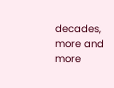decades, more and more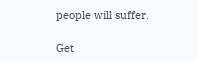people will suffer.

Get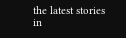the latest stories in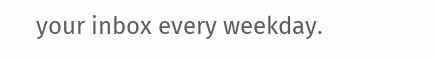your inbox every weekday.